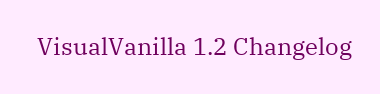VisualVanilla 1.2 Changelog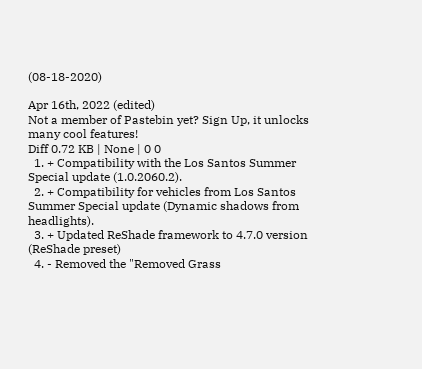(08-18-2020)

Apr 16th, 2022 (edited)
Not a member of Pastebin yet? Sign Up, it unlocks many cool features!
Diff 0.72 KB | None | 0 0
  1. + Compatibility with the Los Santos Summer Special update (1.0.2060.2).
  2. + Compatibility for vehicles from Los Santos Summer Special update (Dynamic shadows from headlights).
  3. + Updated ReShade framework to 4.7.0 version (ReShade preset)
  4. - Removed the "Removed Grass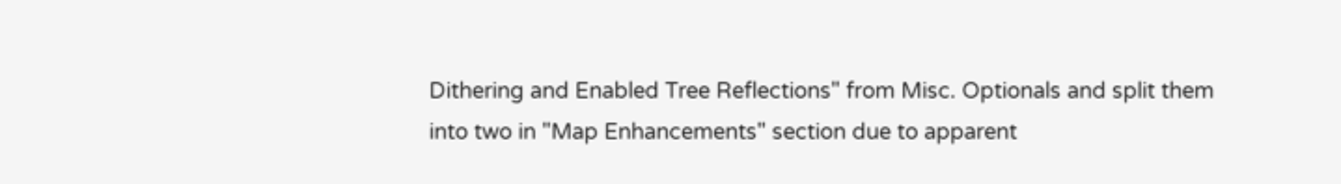Dithering and Enabled Tree Reflections" from Misc. Optionals and split them into two in "Map Enhancements" section due to apparent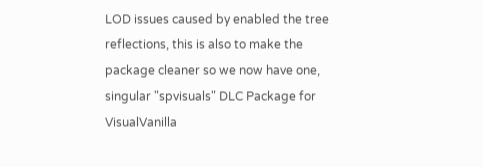LOD issues caused by enabled the tree reflections, this is also to make the package cleaner so we now have one, singular "spvisuals" DLC Package for VisualVanilla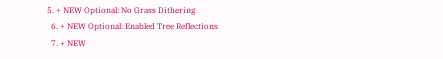5. + NEW Optional: No Grass Dithering
  6. + NEW Optional: Enabled Tree Reflections
  7. + NEW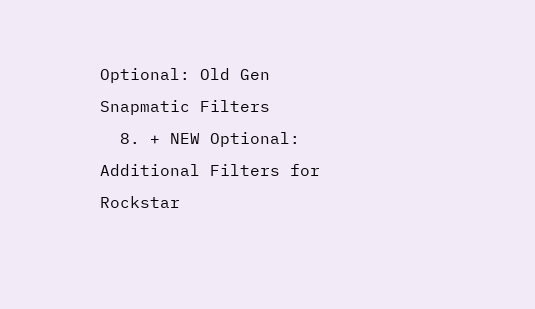Optional: Old Gen Snapmatic Filters
  8. + NEW Optional: Additional Filters for Rockstar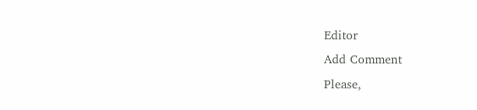Editor
Add Comment
Please,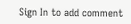Sign In to add comment